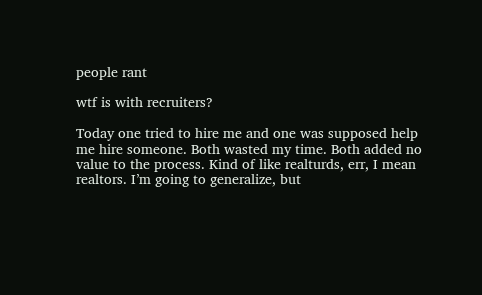people rant

wtf is with recruiters?

Today one tried to hire me and one was supposed help me hire someone. Both wasted my time. Both added no value to the process. Kind of like realturds, err, I mean realtors. I’m going to generalize, but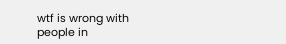wtf is wrong with people in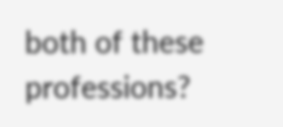both of these professions?